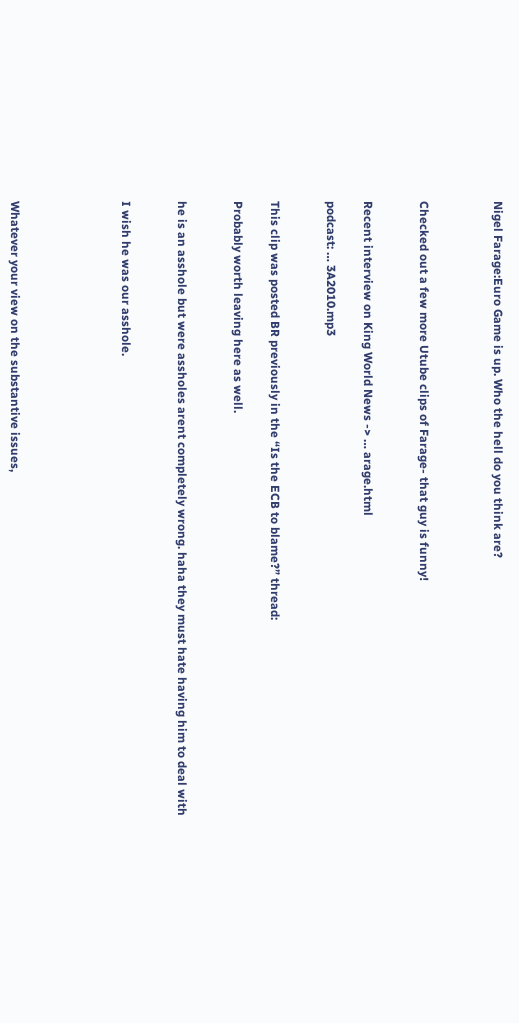Nigel Farage:Euro Game is up. Who the hell do you think are?



Checked out a few more Utube clips of Farage- that guy is funny!


Recent interview on King World News -> … arage.html

podcast: … 3A2010.mp3


This clip was posted BR previously in the “Is the ECB to blame?” thread:

Probably worth leaving here as well.


he is an asshole but were assholes arent completely wrong. haha they must hate having him to deal with


I wish he was our asshole.





Whatever your view on the substantive issues,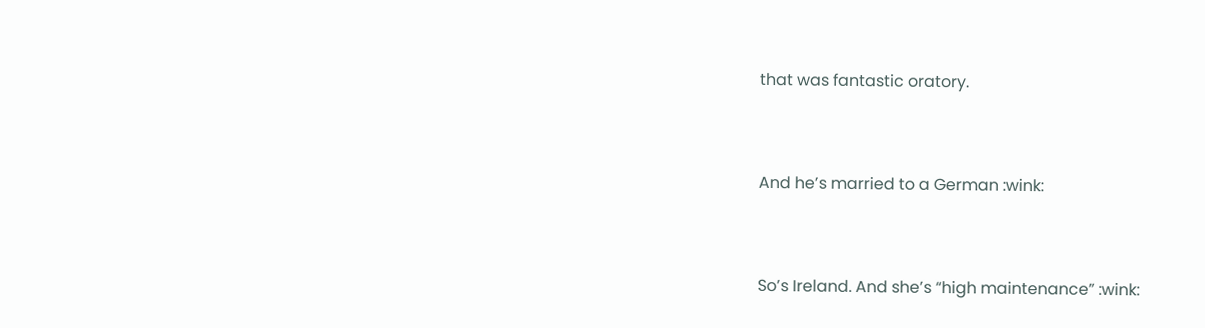that was fantastic oratory.


And he’s married to a German :wink:


So’s Ireland. And she’s “high maintenance” :wink: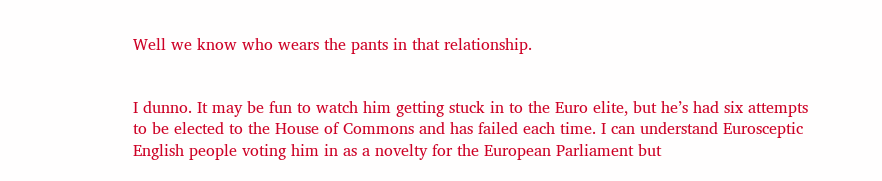Well we know who wears the pants in that relationship.


I dunno. It may be fun to watch him getting stuck in to the Euro elite, but he’s had six attempts to be elected to the House of Commons and has failed each time. I can understand Eurosceptic English people voting him in as a novelty for the European Parliament but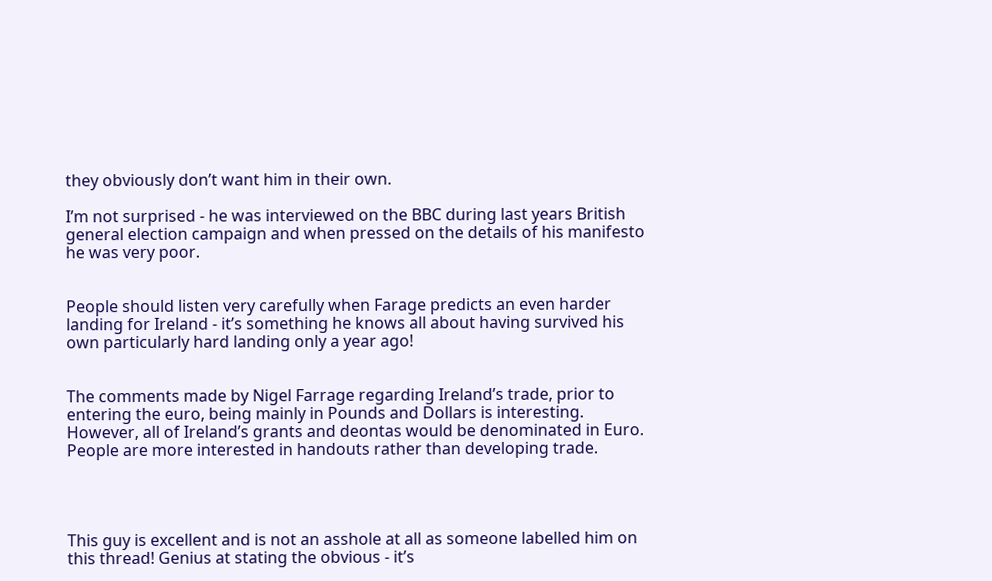they obviously don’t want him in their own.

I’m not surprised - he was interviewed on the BBC during last years British general election campaign and when pressed on the details of his manifesto he was very poor.


People should listen very carefully when Farage predicts an even harder landing for Ireland - it’s something he knows all about having survived his own particularly hard landing only a year ago!


The comments made by Nigel Farrage regarding Ireland’s trade, prior to entering the euro, being mainly in Pounds and Dollars is interesting. However, all of Ireland’s grants and deontas would be denominated in Euro. People are more interested in handouts rather than developing trade.




This guy is excellent and is not an asshole at all as someone labelled him on this thread! Genius at stating the obvious - it’s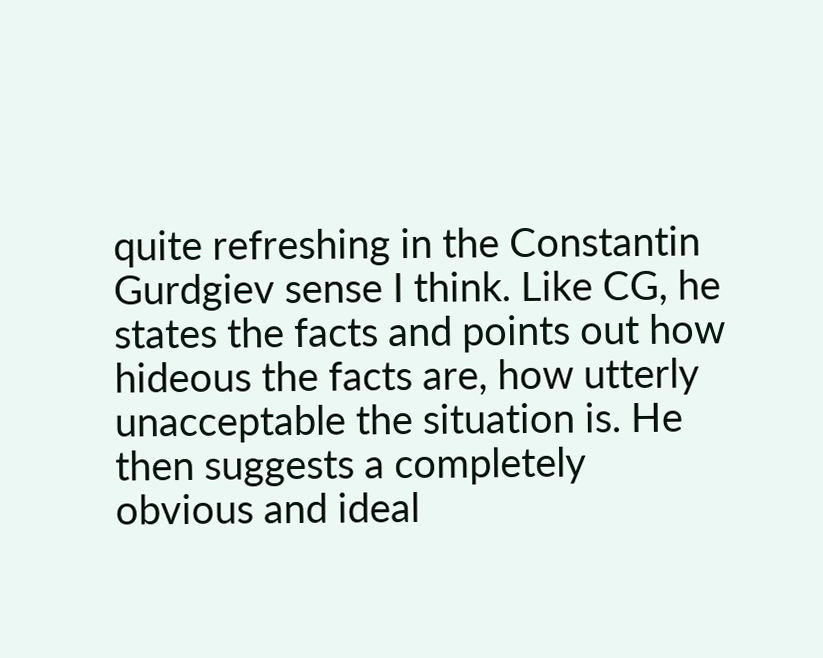quite refreshing in the Constantin Gurdgiev sense I think. Like CG, he states the facts and points out how hideous the facts are, how utterly unacceptable the situation is. He then suggests a completely obvious and ideal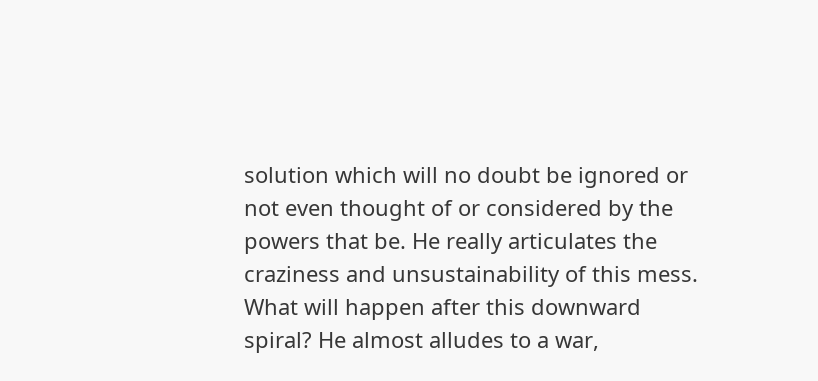solution which will no doubt be ignored or not even thought of or considered by the powers that be. He really articulates the craziness and unsustainability of this mess. What will happen after this downward spiral? He almost alludes to a war,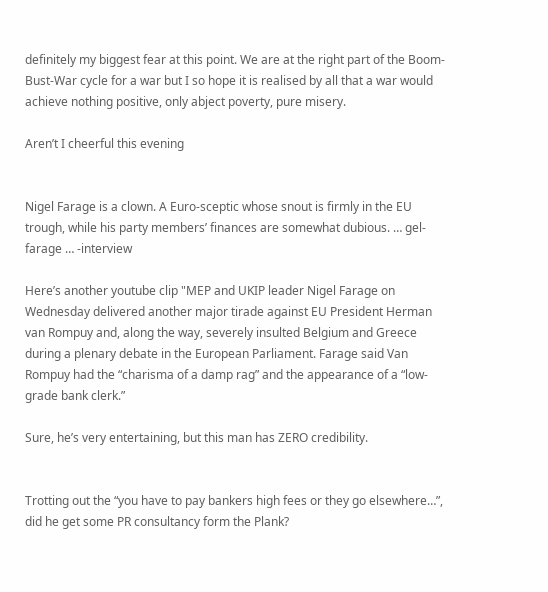definitely my biggest fear at this point. We are at the right part of the Boom-Bust-War cycle for a war but I so hope it is realised by all that a war would achieve nothing positive, only abject poverty, pure misery.

Aren’t I cheerful this evening


Nigel Farage is a clown. A Euro-sceptic whose snout is firmly in the EU trough, while his party members’ finances are somewhat dubious. … gel-farage … -interview

Here’s another youtube clip "MEP and UKIP leader Nigel Farage on Wednesday delivered another major tirade against EU President Herman van Rompuy and, along the way, severely insulted Belgium and Greece during a plenary debate in the European Parliament. Farage said Van Rompuy had the “charisma of a damp rag” and the appearance of a “low-grade bank clerk.”

Sure, he’s very entertaining, but this man has ZERO credibility.


Trotting out the “you have to pay bankers high fees or they go elsewhere…”, did he get some PR consultancy form the Plank?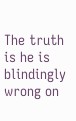The truth is he is blindingly wrong on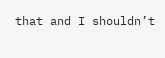that and I shouldn’t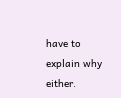have to explain why either.